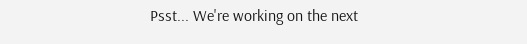Psst... We're working on the next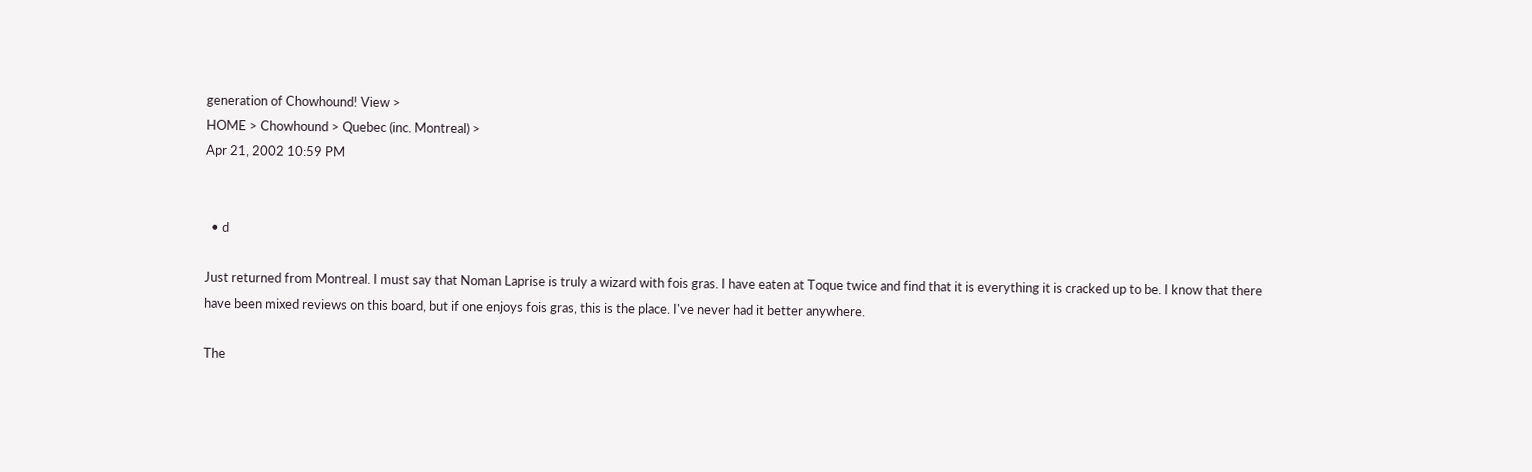generation of Chowhound! View >
HOME > Chowhound > Quebec (inc. Montreal) >
Apr 21, 2002 10:59 PM


  • d

Just returned from Montreal. I must say that Noman Laprise is truly a wizard with fois gras. I have eaten at Toque twice and find that it is everything it is cracked up to be. I know that there have been mixed reviews on this board, but if one enjoys fois gras, this is the place. I've never had it better anywhere.

The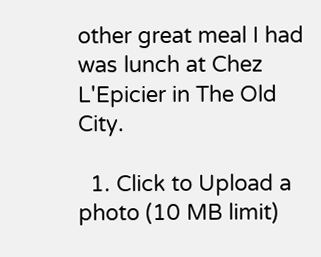other great meal I had was lunch at Chez L'Epicier in The Old City.

  1. Click to Upload a photo (10 MB limit)